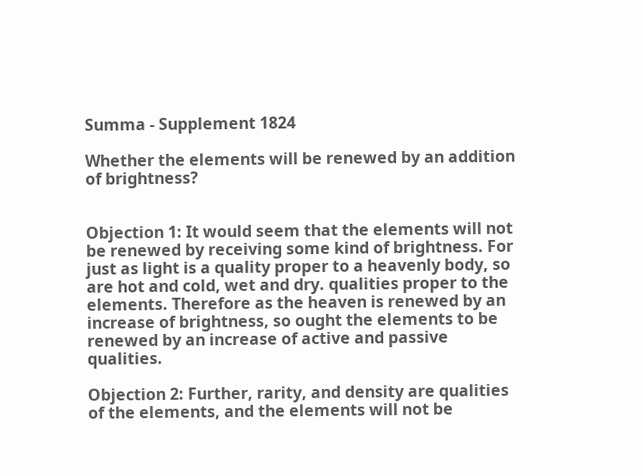Summa - Supplement 1824

Whether the elements will be renewed by an addition of brightness?


Objection 1: It would seem that the elements will not be renewed by receiving some kind of brightness. For just as light is a quality proper to a heavenly body, so are hot and cold, wet and dry. qualities proper to the elements. Therefore as the heaven is renewed by an increase of brightness, so ought the elements to be renewed by an increase of active and passive qualities.

Objection 2: Further, rarity, and density are qualities of the elements, and the elements will not be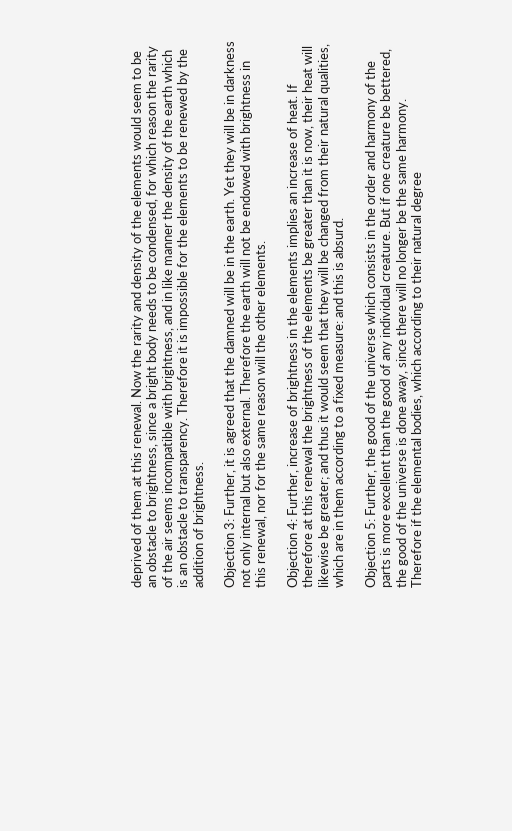deprived of them at this renewal. Now the rarity and density of the elements would seem to be an obstacle to brightness, since a bright body needs to be condensed, for which reason the rarity of the air seems incompatible with brightness, and in like manner the density of the earth which is an obstacle to transparency. Therefore it is impossible for the elements to be renewed by the addition of brightness.

Objection 3: Further, it is agreed that the damned will be in the earth. Yet they will be in darkness not only internal but also external. Therefore the earth will not be endowed with brightness in this renewal, nor for the same reason will the other elements.

Objection 4: Further, increase of brightness in the elements implies an increase of heat. If therefore at this renewal the brightness of the elements be greater than it is now, their heat will likewise be greater; and thus it would seem that they will be changed from their natural qualities, which are in them according to a fixed measure: and this is absurd.

Objection 5: Further, the good of the universe which consists in the order and harmony of the parts is more excellent than the good of any individual creature. But if one creature be bettered, the good of the universe is done away, since there will no longer be the same harmony. Therefore if the elemental bodies, which according to their natural degree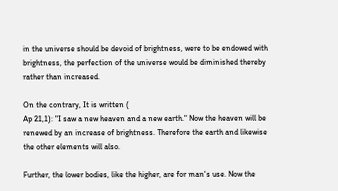in the universe should be devoid of brightness, were to be endowed with brightness, the perfection of the universe would be diminished thereby rather than increased.

On the contrary, It is written (
Ap 21,1): "I saw a new heaven and a new earth." Now the heaven will be renewed by an increase of brightness. Therefore the earth and likewise the other elements will also.

Further, the lower bodies, like the higher, are for man's use. Now the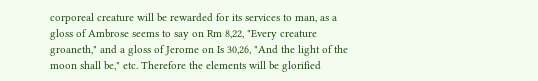corporeal creature will be rewarded for its services to man, as a gloss of Ambrose seems to say on Rm 8,22, "Every creature groaneth," and a gloss of Jerome on Is 30,26, "And the light of the moon shall be," etc. Therefore the elements will be glorified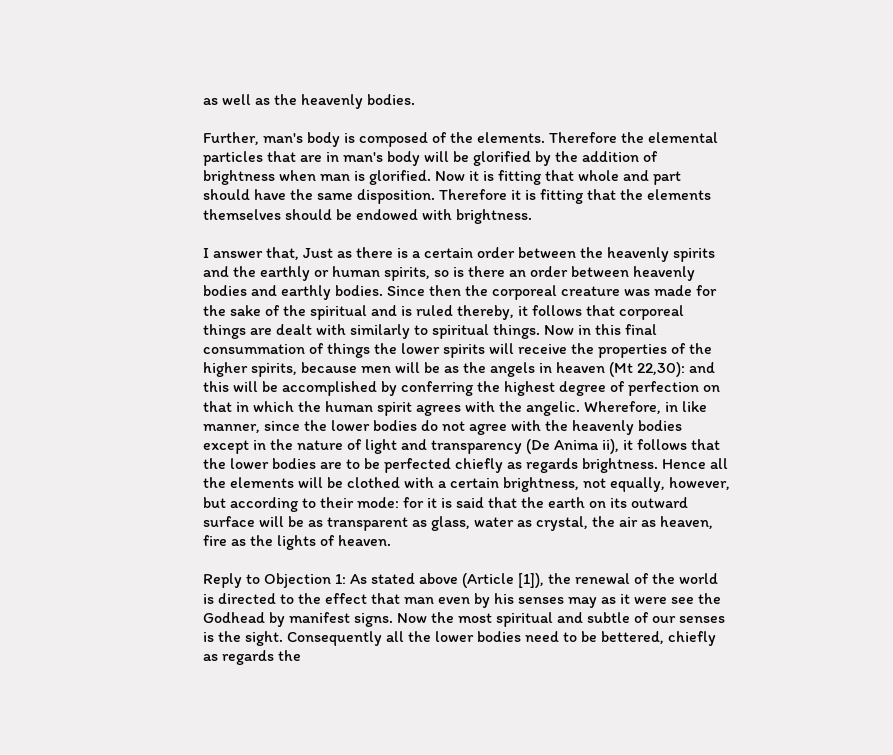as well as the heavenly bodies.

Further, man's body is composed of the elements. Therefore the elemental particles that are in man's body will be glorified by the addition of brightness when man is glorified. Now it is fitting that whole and part should have the same disposition. Therefore it is fitting that the elements themselves should be endowed with brightness.

I answer that, Just as there is a certain order between the heavenly spirits and the earthly or human spirits, so is there an order between heavenly bodies and earthly bodies. Since then the corporeal creature was made for the sake of the spiritual and is ruled thereby, it follows that corporeal things are dealt with similarly to spiritual things. Now in this final consummation of things the lower spirits will receive the properties of the higher spirits, because men will be as the angels in heaven (Mt 22,30): and this will be accomplished by conferring the highest degree of perfection on that in which the human spirit agrees with the angelic. Wherefore, in like manner, since the lower bodies do not agree with the heavenly bodies except in the nature of light and transparency (De Anima ii), it follows that the lower bodies are to be perfected chiefly as regards brightness. Hence all the elements will be clothed with a certain brightness, not equally, however, but according to their mode: for it is said that the earth on its outward surface will be as transparent as glass, water as crystal, the air as heaven, fire as the lights of heaven.

Reply to Objection 1: As stated above (Article [1]), the renewal of the world is directed to the effect that man even by his senses may as it were see the Godhead by manifest signs. Now the most spiritual and subtle of our senses is the sight. Consequently all the lower bodies need to be bettered, chiefly as regards the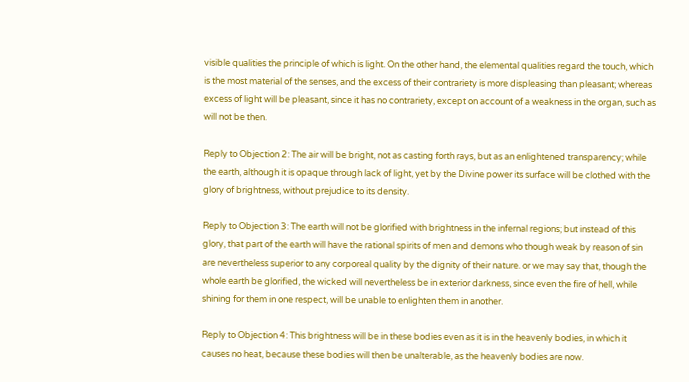visible qualities the principle of which is light. On the other hand, the elemental qualities regard the touch, which is the most material of the senses, and the excess of their contrariety is more displeasing than pleasant; whereas excess of light will be pleasant, since it has no contrariety, except on account of a weakness in the organ, such as will not be then.

Reply to Objection 2: The air will be bright, not as casting forth rays, but as an enlightened transparency; while the earth, although it is opaque through lack of light, yet by the Divine power its surface will be clothed with the glory of brightness, without prejudice to its density.

Reply to Objection 3: The earth will not be glorified with brightness in the infernal regions; but instead of this glory, that part of the earth will have the rational spirits of men and demons who though weak by reason of sin are nevertheless superior to any corporeal quality by the dignity of their nature. or we may say that, though the whole earth be glorified, the wicked will nevertheless be in exterior darkness, since even the fire of hell, while shining for them in one respect, will be unable to enlighten them in another.

Reply to Objection 4: This brightness will be in these bodies even as it is in the heavenly bodies, in which it causes no heat, because these bodies will then be unalterable, as the heavenly bodies are now.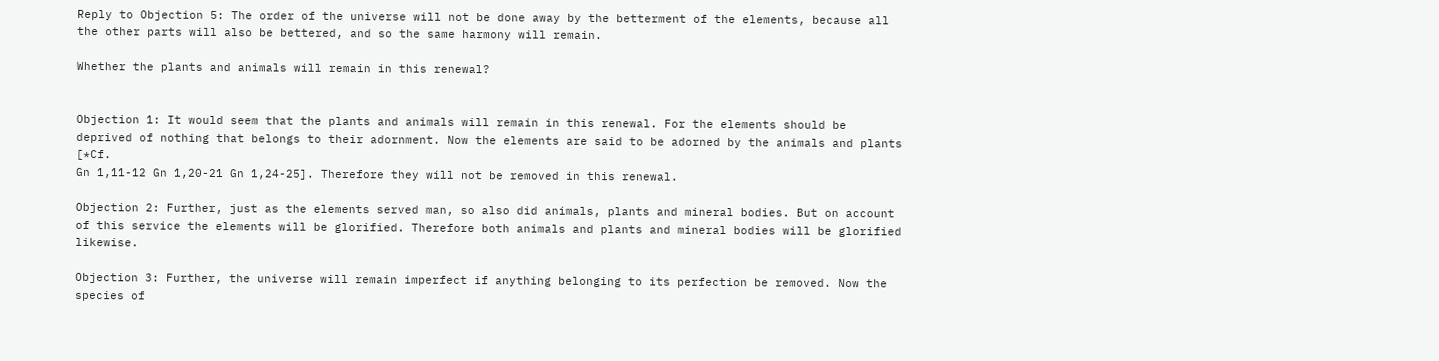Reply to Objection 5: The order of the universe will not be done away by the betterment of the elements, because all the other parts will also be bettered, and so the same harmony will remain.

Whether the plants and animals will remain in this renewal?


Objection 1: It would seem that the plants and animals will remain in this renewal. For the elements should be deprived of nothing that belongs to their adornment. Now the elements are said to be adorned by the animals and plants [*Cf.
Gn 1,11-12 Gn 1,20-21 Gn 1,24-25]. Therefore they will not be removed in this renewal.

Objection 2: Further, just as the elements served man, so also did animals, plants and mineral bodies. But on account of this service the elements will be glorified. Therefore both animals and plants and mineral bodies will be glorified likewise.

Objection 3: Further, the universe will remain imperfect if anything belonging to its perfection be removed. Now the species of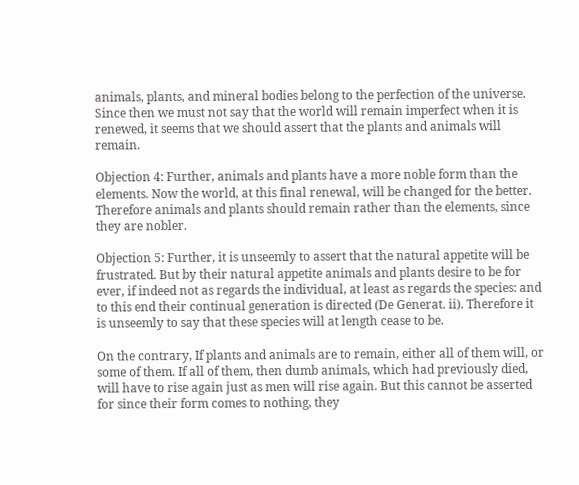animals, plants, and mineral bodies belong to the perfection of the universe. Since then we must not say that the world will remain imperfect when it is renewed, it seems that we should assert that the plants and animals will remain.

Objection 4: Further, animals and plants have a more noble form than the elements. Now the world, at this final renewal, will be changed for the better. Therefore animals and plants should remain rather than the elements, since they are nobler.

Objection 5: Further, it is unseemly to assert that the natural appetite will be frustrated. But by their natural appetite animals and plants desire to be for ever, if indeed not as regards the individual, at least as regards the species: and to this end their continual generation is directed (De Generat. ii). Therefore it is unseemly to say that these species will at length cease to be.

On the contrary, If plants and animals are to remain, either all of them will, or some of them. If all of them, then dumb animals, which had previously died, will have to rise again just as men will rise again. But this cannot be asserted for since their form comes to nothing, they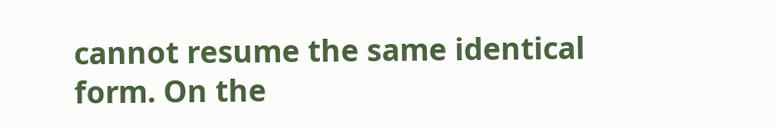cannot resume the same identical form. On the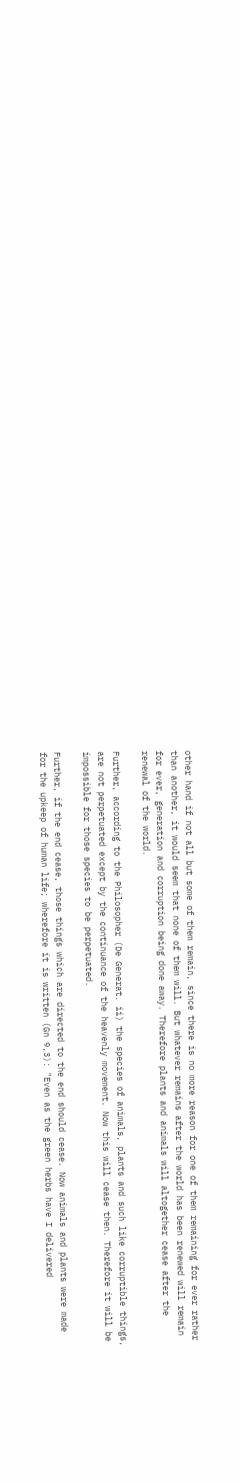other hand if not all but some of them remain, since there is no more reason for one of them remaining for ever rather than another, it would seem that none of them will. But whatever remains after the world has been renewed will remain for ever, generation and corruption being done away. Therefore plants and animals will altogether cease after the renewal of the world.

Further, according to the Philosopher (De Generat. ii) the species of animals, plants and such like corruptible things, are not perpetuated except by the continuance of the heavenly movement. Now this will cease then. Therefore it will be impossible for those species to be perpetuated.

Further, if the end cease, those things which are directed to the end should cease. Now animals and plants were made for the upkeep of human life; wherefore it is written (Gn 9,3): "Even as the green herbs have I delivered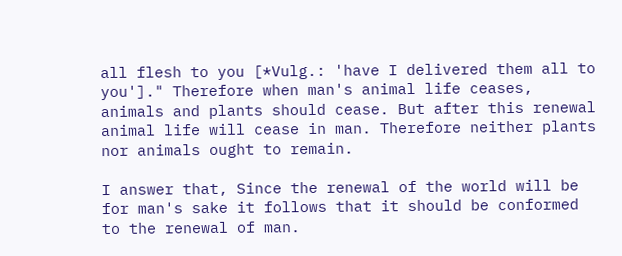all flesh to you [*Vulg.: 'have I delivered them all to you']." Therefore when man's animal life ceases, animals and plants should cease. But after this renewal animal life will cease in man. Therefore neither plants nor animals ought to remain.

I answer that, Since the renewal of the world will be for man's sake it follows that it should be conformed to the renewal of man.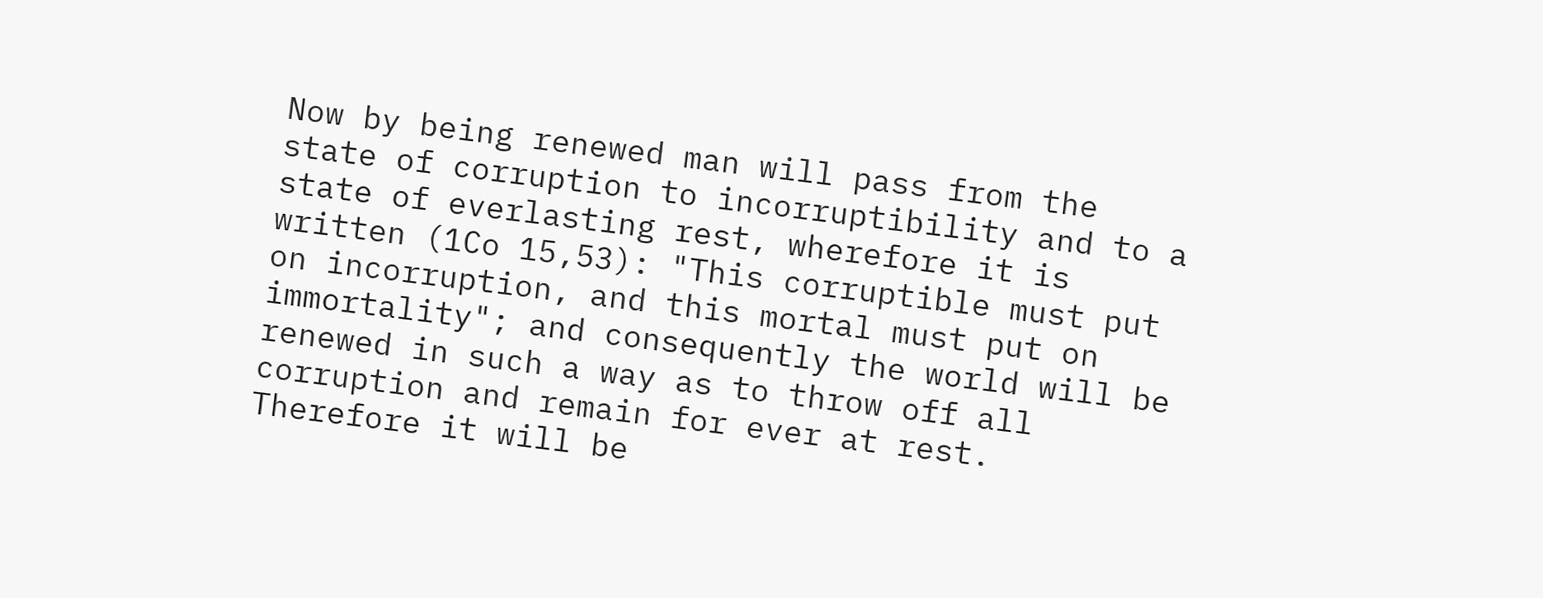Now by being renewed man will pass from the state of corruption to incorruptibility and to a state of everlasting rest, wherefore it is written (1Co 15,53): "This corruptible must put on incorruption, and this mortal must put on immortality"; and consequently the world will be renewed in such a way as to throw off all corruption and remain for ever at rest. Therefore it will be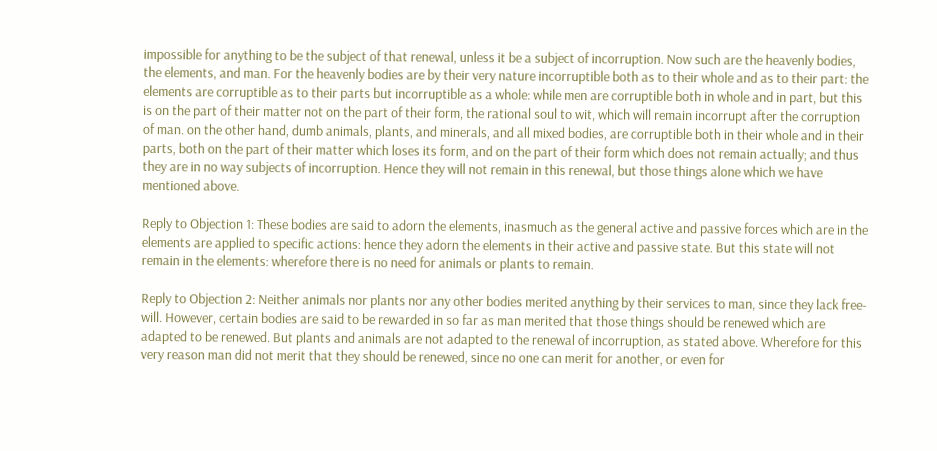impossible for anything to be the subject of that renewal, unless it be a subject of incorruption. Now such are the heavenly bodies, the elements, and man. For the heavenly bodies are by their very nature incorruptible both as to their whole and as to their part: the elements are corruptible as to their parts but incorruptible as a whole: while men are corruptible both in whole and in part, but this is on the part of their matter not on the part of their form, the rational soul to wit, which will remain incorrupt after the corruption of man. on the other hand, dumb animals, plants, and minerals, and all mixed bodies, are corruptible both in their whole and in their parts, both on the part of their matter which loses its form, and on the part of their form which does not remain actually; and thus they are in no way subjects of incorruption. Hence they will not remain in this renewal, but those things alone which we have mentioned above.

Reply to Objection 1: These bodies are said to adorn the elements, inasmuch as the general active and passive forces which are in the elements are applied to specific actions: hence they adorn the elements in their active and passive state. But this state will not remain in the elements: wherefore there is no need for animals or plants to remain.

Reply to Objection 2: Neither animals nor plants nor any other bodies merited anything by their services to man, since they lack free-will. However, certain bodies are said to be rewarded in so far as man merited that those things should be renewed which are adapted to be renewed. But plants and animals are not adapted to the renewal of incorruption, as stated above. Wherefore for this very reason man did not merit that they should be renewed, since no one can merit for another, or even for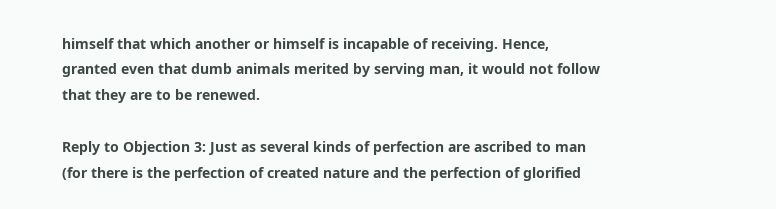himself that which another or himself is incapable of receiving. Hence, granted even that dumb animals merited by serving man, it would not follow that they are to be renewed.

Reply to Objection 3: Just as several kinds of perfection are ascribed to man (for there is the perfection of created nature and the perfection of glorified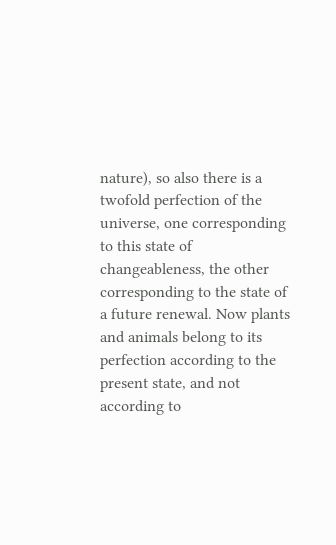nature), so also there is a twofold perfection of the universe, one corresponding to this state of changeableness, the other corresponding to the state of a future renewal. Now plants and animals belong to its perfection according to the present state, and not according to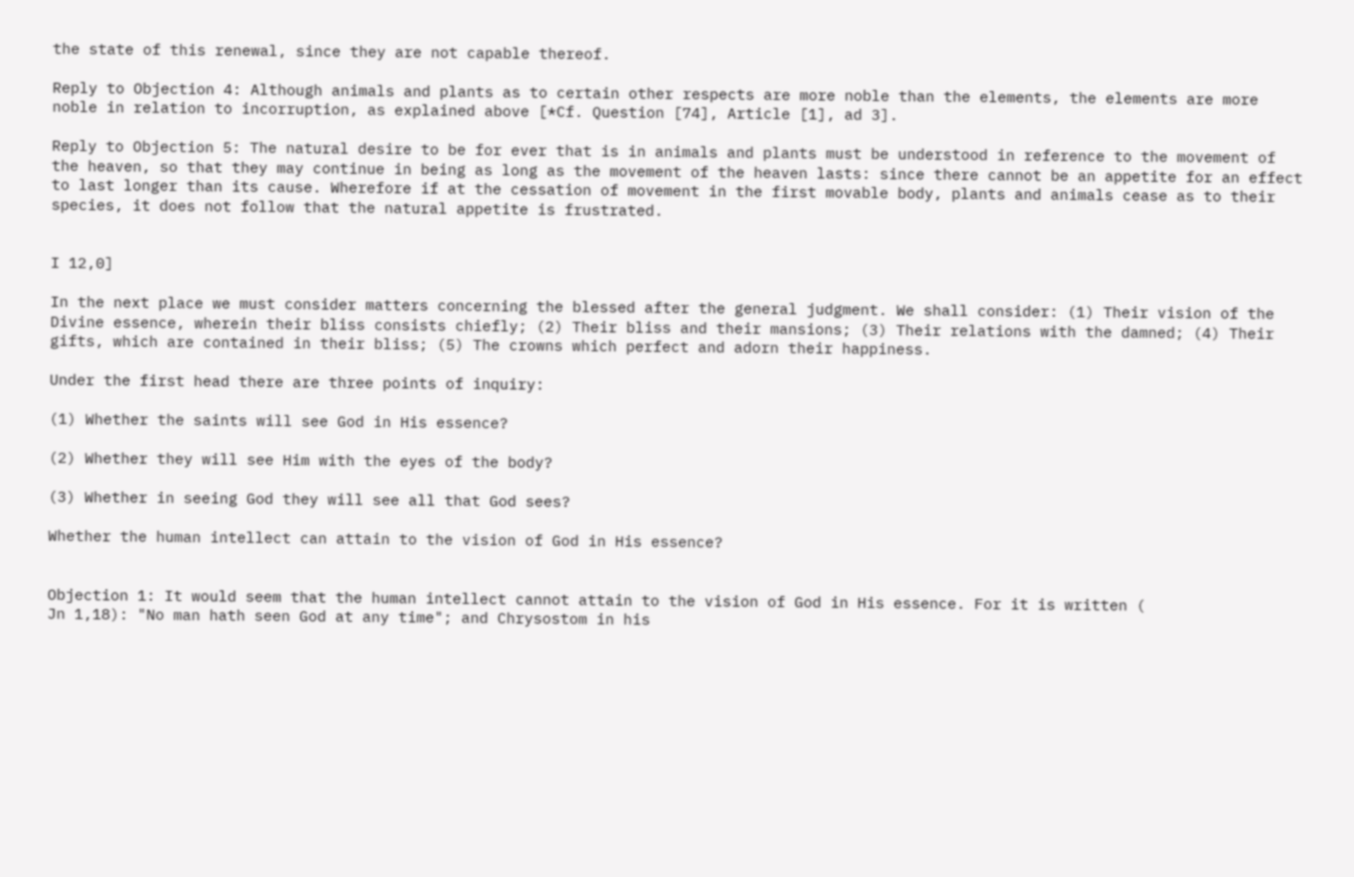the state of this renewal, since they are not capable thereof.

Reply to Objection 4: Although animals and plants as to certain other respects are more noble than the elements, the elements are more noble in relation to incorruption, as explained above [*Cf. Question [74], Article [1], ad 3].

Reply to Objection 5: The natural desire to be for ever that is in animals and plants must be understood in reference to the movement of the heaven, so that they may continue in being as long as the movement of the heaven lasts: since there cannot be an appetite for an effect to last longer than its cause. Wherefore if at the cessation of movement in the first movable body, plants and animals cease as to their species, it does not follow that the natural appetite is frustrated.


I 12,0]

In the next place we must consider matters concerning the blessed after the general judgment. We shall consider: (1) Their vision of the Divine essence, wherein their bliss consists chiefly; (2) Their bliss and their mansions; (3) Their relations with the damned; (4) Their gifts, which are contained in their bliss; (5) The crowns which perfect and adorn their happiness.

Under the first head there are three points of inquiry:

(1) Whether the saints will see God in His essence?

(2) Whether they will see Him with the eyes of the body?

(3) Whether in seeing God they will see all that God sees?

Whether the human intellect can attain to the vision of God in His essence?


Objection 1: It would seem that the human intellect cannot attain to the vision of God in His essence. For it is written (
Jn 1,18): "No man hath seen God at any time"; and Chrysostom in his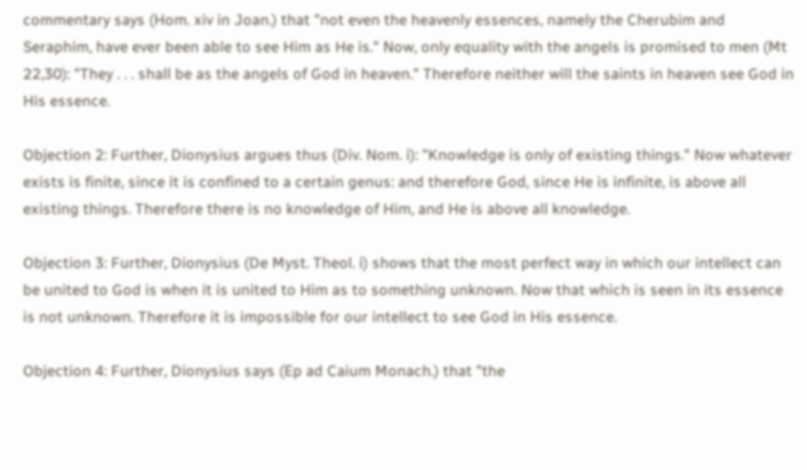commentary says (Hom. xiv in Joan.) that "not even the heavenly essences, namely the Cherubim and Seraphim, have ever been able to see Him as He is." Now, only equality with the angels is promised to men (Mt 22,30): "They . . . shall be as the angels of God in heaven." Therefore neither will the saints in heaven see God in His essence.

Objection 2: Further, Dionysius argues thus (Div. Nom. i): "Knowledge is only of existing things." Now whatever exists is finite, since it is confined to a certain genus: and therefore God, since He is infinite, is above all existing things. Therefore there is no knowledge of Him, and He is above all knowledge.

Objection 3: Further, Dionysius (De Myst. Theol. i) shows that the most perfect way in which our intellect can be united to God is when it is united to Him as to something unknown. Now that which is seen in its essence is not unknown. Therefore it is impossible for our intellect to see God in His essence.

Objection 4: Further, Dionysius says (Ep ad Caium Monach.) that "the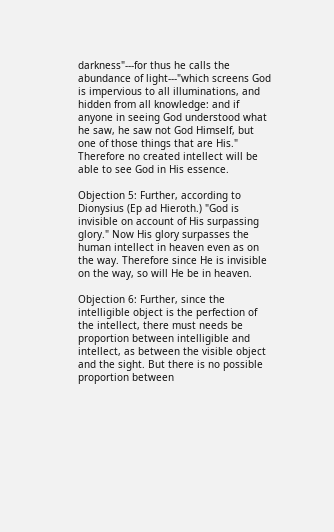darkness"---for thus he calls the abundance of light---"which screens God is impervious to all illuminations, and hidden from all knowledge: and if anyone in seeing God understood what he saw, he saw not God Himself, but one of those things that are His." Therefore no created intellect will be able to see God in His essence.

Objection 5: Further, according to Dionysius (Ep ad Hieroth.) "God is invisible on account of His surpassing glory." Now His glory surpasses the human intellect in heaven even as on the way. Therefore since He is invisible on the way, so will He be in heaven.

Objection 6: Further, since the intelligible object is the perfection of the intellect, there must needs be proportion between intelligible and intellect, as between the visible object and the sight. But there is no possible proportion between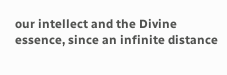our intellect and the Divine essence, since an infinite distance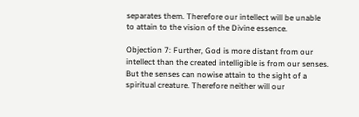separates them. Therefore our intellect will be unable to attain to the vision of the Divine essence.

Objection 7: Further, God is more distant from our intellect than the created intelligible is from our senses. But the senses can nowise attain to the sight of a spiritual creature. Therefore neither will our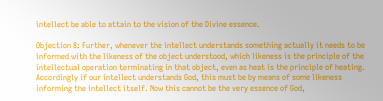intellect be able to attain to the vision of the Divine essence.

Objection 8: Further, whenever the intellect understands something actually it needs to be informed with the likeness of the object understood, which likeness is the principle of the intellectual operation terminating in that object, even as heat is the principle of heating. Accordingly if our intellect understands God, this must be by means of some likeness informing the intellect itself. Now this cannot be the very essence of God,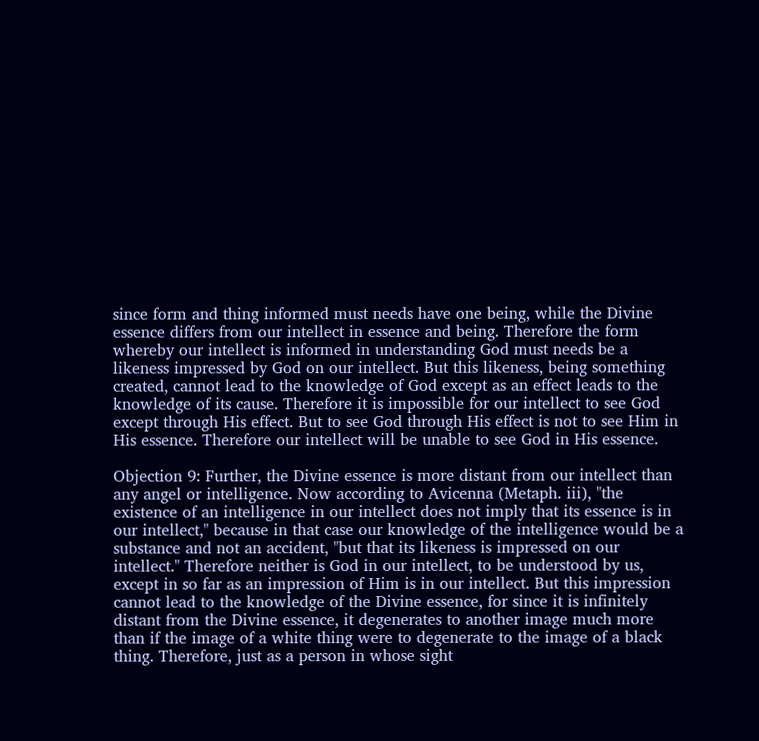since form and thing informed must needs have one being, while the Divine essence differs from our intellect in essence and being. Therefore the form whereby our intellect is informed in understanding God must needs be a likeness impressed by God on our intellect. But this likeness, being something created, cannot lead to the knowledge of God except as an effect leads to the knowledge of its cause. Therefore it is impossible for our intellect to see God except through His effect. But to see God through His effect is not to see Him in His essence. Therefore our intellect will be unable to see God in His essence.

Objection 9: Further, the Divine essence is more distant from our intellect than any angel or intelligence. Now according to Avicenna (Metaph. iii), "the existence of an intelligence in our intellect does not imply that its essence is in our intellect," because in that case our knowledge of the intelligence would be a substance and not an accident, "but that its likeness is impressed on our intellect." Therefore neither is God in our intellect, to be understood by us, except in so far as an impression of Him is in our intellect. But this impression cannot lead to the knowledge of the Divine essence, for since it is infinitely distant from the Divine essence, it degenerates to another image much more than if the image of a white thing were to degenerate to the image of a black thing. Therefore, just as a person in whose sight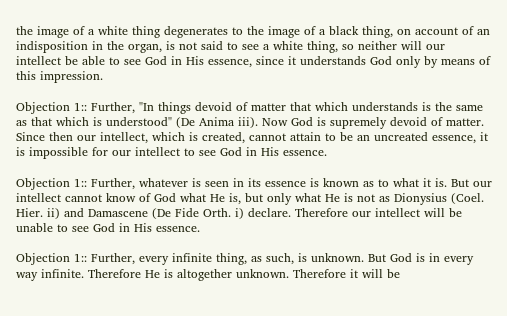the image of a white thing degenerates to the image of a black thing, on account of an indisposition in the organ, is not said to see a white thing, so neither will our intellect be able to see God in His essence, since it understands God only by means of this impression.

Objection 1:: Further, "In things devoid of matter that which understands is the same as that which is understood" (De Anima iii). Now God is supremely devoid of matter. Since then our intellect, which is created, cannot attain to be an uncreated essence, it is impossible for our intellect to see God in His essence.

Objection 1:: Further, whatever is seen in its essence is known as to what it is. But our intellect cannot know of God what He is, but only what He is not as Dionysius (Coel. Hier. ii) and Damascene (De Fide Orth. i) declare. Therefore our intellect will be unable to see God in His essence.

Objection 1:: Further, every infinite thing, as such, is unknown. But God is in every way infinite. Therefore He is altogether unknown. Therefore it will be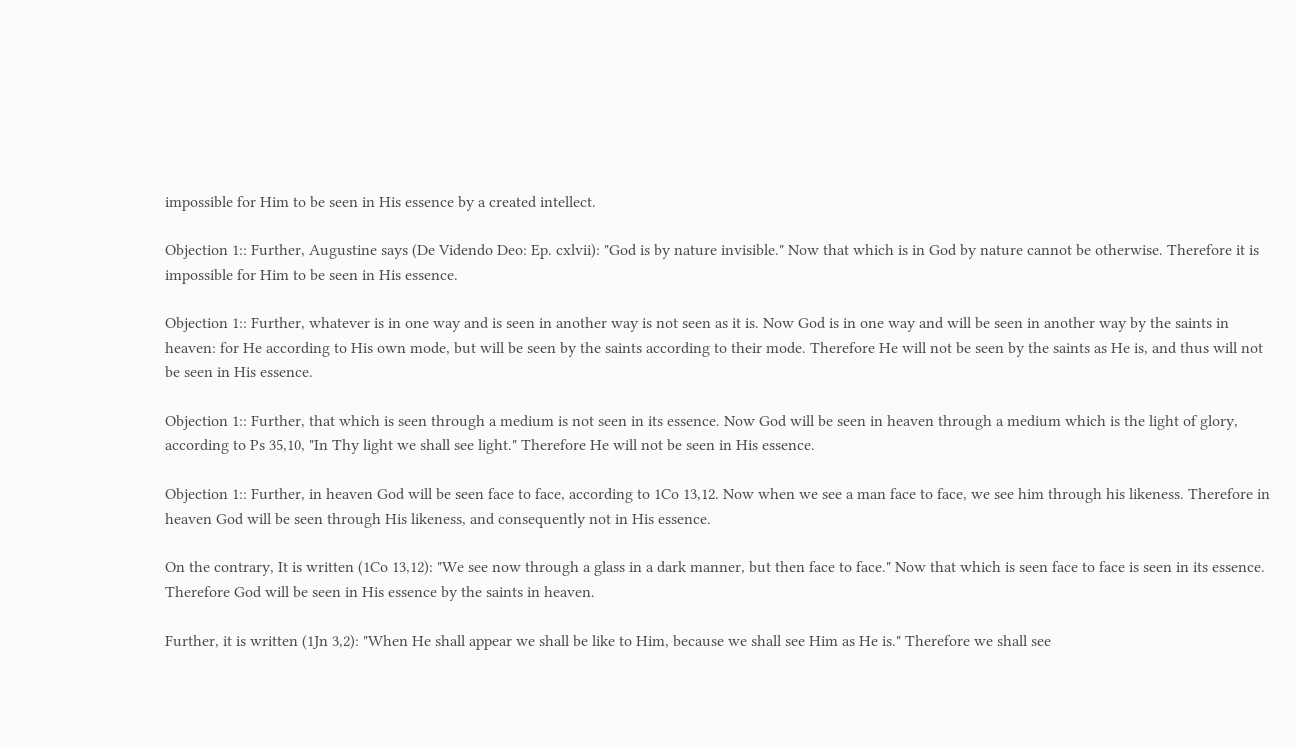impossible for Him to be seen in His essence by a created intellect.

Objection 1:: Further, Augustine says (De Videndo Deo: Ep. cxlvii): "God is by nature invisible." Now that which is in God by nature cannot be otherwise. Therefore it is impossible for Him to be seen in His essence.

Objection 1:: Further, whatever is in one way and is seen in another way is not seen as it is. Now God is in one way and will be seen in another way by the saints in heaven: for He according to His own mode, but will be seen by the saints according to their mode. Therefore He will not be seen by the saints as He is, and thus will not be seen in His essence.

Objection 1:: Further, that which is seen through a medium is not seen in its essence. Now God will be seen in heaven through a medium which is the light of glory, according to Ps 35,10, "In Thy light we shall see light." Therefore He will not be seen in His essence.

Objection 1:: Further, in heaven God will be seen face to face, according to 1Co 13,12. Now when we see a man face to face, we see him through his likeness. Therefore in heaven God will be seen through His likeness, and consequently not in His essence.

On the contrary, It is written (1Co 13,12): "We see now through a glass in a dark manner, but then face to face." Now that which is seen face to face is seen in its essence. Therefore God will be seen in His essence by the saints in heaven.

Further, it is written (1Jn 3,2): "When He shall appear we shall be like to Him, because we shall see Him as He is." Therefore we shall see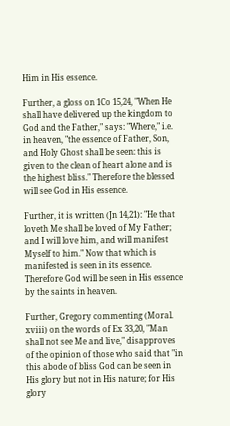Him in His essence.

Further, a gloss on 1Co 15,24, "When He shall have delivered up the kingdom to God and the Father," says: "Where," i.e. in heaven, "the essence of Father, Son, and Holy Ghost shall be seen: this is given to the clean of heart alone and is the highest bliss." Therefore the blessed will see God in His essence.

Further, it is written (Jn 14,21): "He that loveth Me shall be loved of My Father; and I will love him, and will manifest Myself to him." Now that which is manifested is seen in its essence. Therefore God will be seen in His essence by the saints in heaven.

Further, Gregory commenting (Moral. xviii) on the words of Ex 33,20, "Man shall not see Me and live," disapproves of the opinion of those who said that "in this abode of bliss God can be seen in His glory but not in His nature; for His glory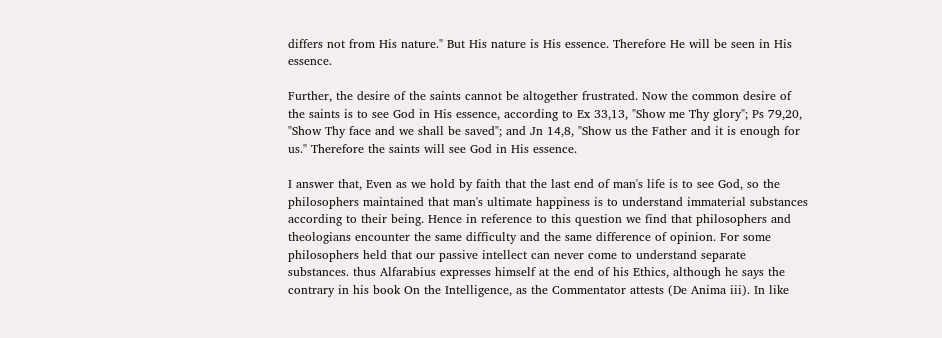differs not from His nature." But His nature is His essence. Therefore He will be seen in His essence.

Further, the desire of the saints cannot be altogether frustrated. Now the common desire of the saints is to see God in His essence, according to Ex 33,13, "Show me Thy glory"; Ps 79,20, "Show Thy face and we shall be saved"; and Jn 14,8, "Show us the Father and it is enough for us." Therefore the saints will see God in His essence.

I answer that, Even as we hold by faith that the last end of man's life is to see God, so the philosophers maintained that man's ultimate happiness is to understand immaterial substances according to their being. Hence in reference to this question we find that philosophers and theologians encounter the same difficulty and the same difference of opinion. For some philosophers held that our passive intellect can never come to understand separate substances. thus Alfarabius expresses himself at the end of his Ethics, although he says the contrary in his book On the Intelligence, as the Commentator attests (De Anima iii). In like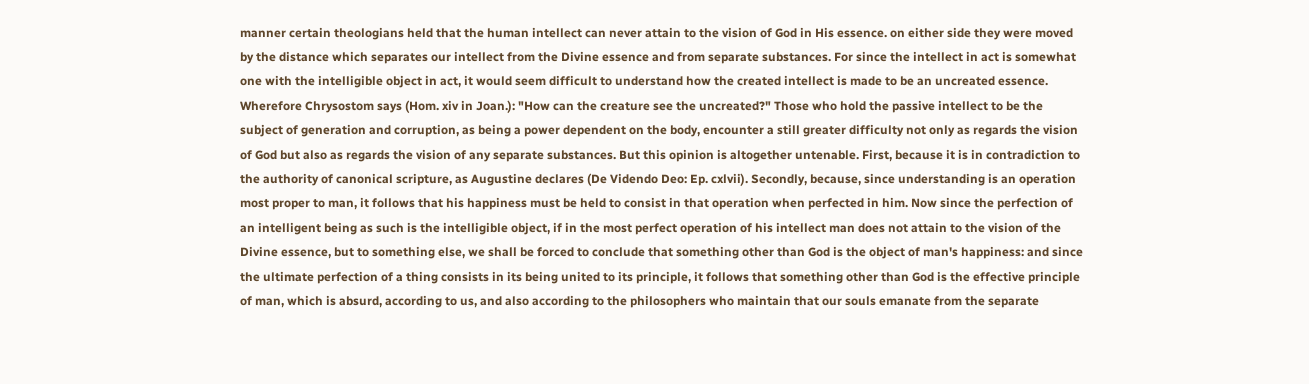manner certain theologians held that the human intellect can never attain to the vision of God in His essence. on either side they were moved by the distance which separates our intellect from the Divine essence and from separate substances. For since the intellect in act is somewhat one with the intelligible object in act, it would seem difficult to understand how the created intellect is made to be an uncreated essence. Wherefore Chrysostom says (Hom. xiv in Joan.): "How can the creature see the uncreated?" Those who hold the passive intellect to be the subject of generation and corruption, as being a power dependent on the body, encounter a still greater difficulty not only as regards the vision of God but also as regards the vision of any separate substances. But this opinion is altogether untenable. First, because it is in contradiction to the authority of canonical scripture, as Augustine declares (De Videndo Deo: Ep. cxlvii). Secondly, because, since understanding is an operation most proper to man, it follows that his happiness must be held to consist in that operation when perfected in him. Now since the perfection of an intelligent being as such is the intelligible object, if in the most perfect operation of his intellect man does not attain to the vision of the Divine essence, but to something else, we shall be forced to conclude that something other than God is the object of man's happiness: and since the ultimate perfection of a thing consists in its being united to its principle, it follows that something other than God is the effective principle of man, which is absurd, according to us, and also according to the philosophers who maintain that our souls emanate from the separate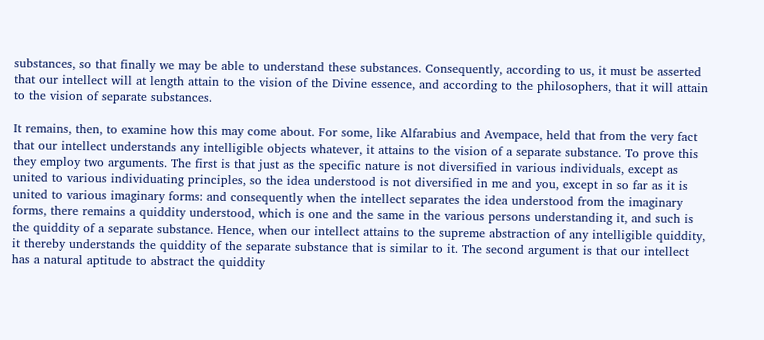substances, so that finally we may be able to understand these substances. Consequently, according to us, it must be asserted that our intellect will at length attain to the vision of the Divine essence, and according to the philosophers, that it will attain to the vision of separate substances.

It remains, then, to examine how this may come about. For some, like Alfarabius and Avempace, held that from the very fact that our intellect understands any intelligible objects whatever, it attains to the vision of a separate substance. To prove this they employ two arguments. The first is that just as the specific nature is not diversified in various individuals, except as united to various individuating principles, so the idea understood is not diversified in me and you, except in so far as it is united to various imaginary forms: and consequently when the intellect separates the idea understood from the imaginary forms, there remains a quiddity understood, which is one and the same in the various persons understanding it, and such is the quiddity of a separate substance. Hence, when our intellect attains to the supreme abstraction of any intelligible quiddity, it thereby understands the quiddity of the separate substance that is similar to it. The second argument is that our intellect has a natural aptitude to abstract the quiddity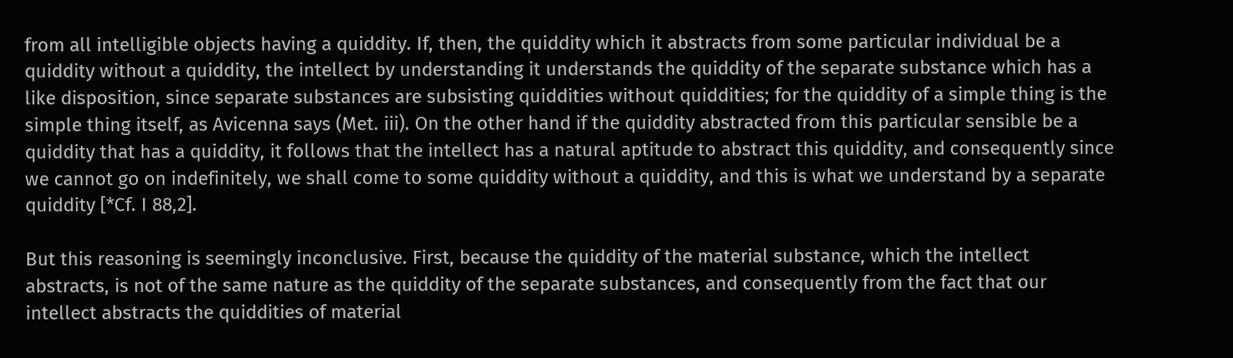from all intelligible objects having a quiddity. If, then, the quiddity which it abstracts from some particular individual be a quiddity without a quiddity, the intellect by understanding it understands the quiddity of the separate substance which has a like disposition, since separate substances are subsisting quiddities without quiddities; for the quiddity of a simple thing is the simple thing itself, as Avicenna says (Met. iii). On the other hand if the quiddity abstracted from this particular sensible be a quiddity that has a quiddity, it follows that the intellect has a natural aptitude to abstract this quiddity, and consequently since we cannot go on indefinitely, we shall come to some quiddity without a quiddity, and this is what we understand by a separate quiddity [*Cf. I 88,2].

But this reasoning is seemingly inconclusive. First, because the quiddity of the material substance, which the intellect abstracts, is not of the same nature as the quiddity of the separate substances, and consequently from the fact that our intellect abstracts the quiddities of material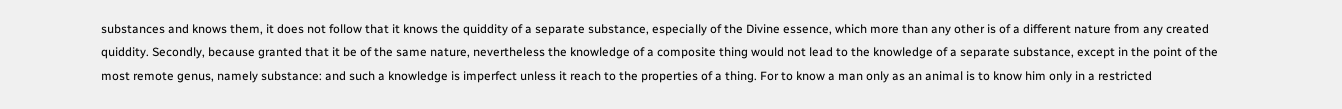substances and knows them, it does not follow that it knows the quiddity of a separate substance, especially of the Divine essence, which more than any other is of a different nature from any created quiddity. Secondly, because granted that it be of the same nature, nevertheless the knowledge of a composite thing would not lead to the knowledge of a separate substance, except in the point of the most remote genus, namely substance: and such a knowledge is imperfect unless it reach to the properties of a thing. For to know a man only as an animal is to know him only in a restricted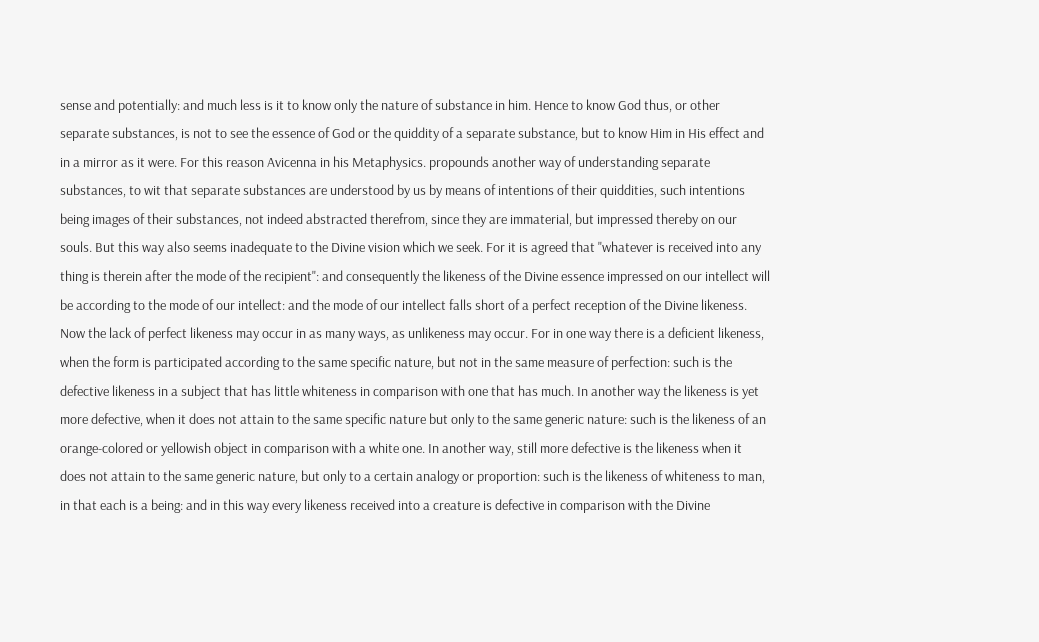sense and potentially: and much less is it to know only the nature of substance in him. Hence to know God thus, or other separate substances, is not to see the essence of God or the quiddity of a separate substance, but to know Him in His effect and in a mirror as it were. For this reason Avicenna in his Metaphysics. propounds another way of understanding separate substances, to wit that separate substances are understood by us by means of intentions of their quiddities, such intentions being images of their substances, not indeed abstracted therefrom, since they are immaterial, but impressed thereby on our souls. But this way also seems inadequate to the Divine vision which we seek. For it is agreed that "whatever is received into any thing is therein after the mode of the recipient": and consequently the likeness of the Divine essence impressed on our intellect will be according to the mode of our intellect: and the mode of our intellect falls short of a perfect reception of the Divine likeness. Now the lack of perfect likeness may occur in as many ways, as unlikeness may occur. For in one way there is a deficient likeness, when the form is participated according to the same specific nature, but not in the same measure of perfection: such is the defective likeness in a subject that has little whiteness in comparison with one that has much. In another way the likeness is yet more defective, when it does not attain to the same specific nature but only to the same generic nature: such is the likeness of an orange-colored or yellowish object in comparison with a white one. In another way, still more defective is the likeness when it does not attain to the same generic nature, but only to a certain analogy or proportion: such is the likeness of whiteness to man, in that each is a being: and in this way every likeness received into a creature is defective in comparison with the Divine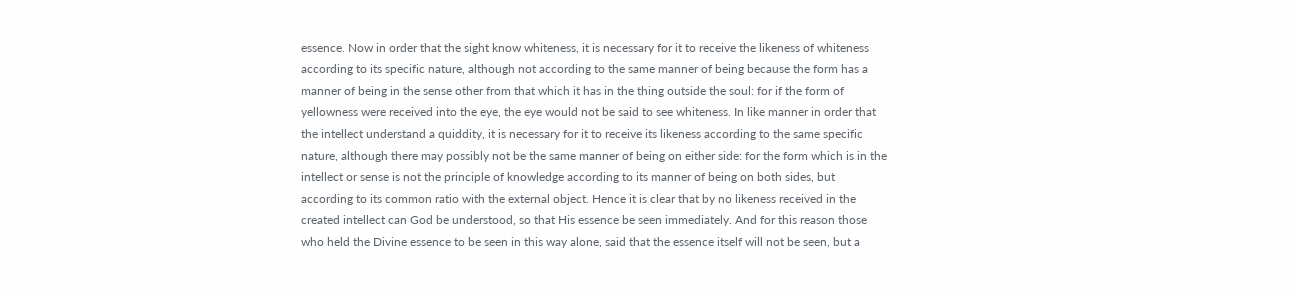essence. Now in order that the sight know whiteness, it is necessary for it to receive the likeness of whiteness according to its specific nature, although not according to the same manner of being because the form has a manner of being in the sense other from that which it has in the thing outside the soul: for if the form of yellowness were received into the eye, the eye would not be said to see whiteness. In like manner in order that the intellect understand a quiddity, it is necessary for it to receive its likeness according to the same specific nature, although there may possibly not be the same manner of being on either side: for the form which is in the intellect or sense is not the principle of knowledge according to its manner of being on both sides, but according to its common ratio with the external object. Hence it is clear that by no likeness received in the created intellect can God be understood, so that His essence be seen immediately. And for this reason those who held the Divine essence to be seen in this way alone, said that the essence itself will not be seen, but a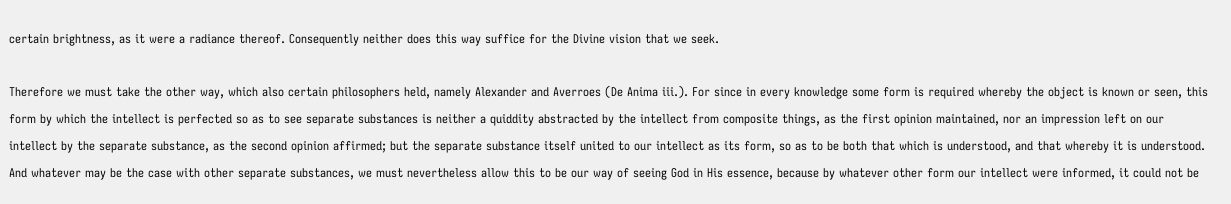certain brightness, as it were a radiance thereof. Consequently neither does this way suffice for the Divine vision that we seek.

Therefore we must take the other way, which also certain philosophers held, namely Alexander and Averroes (De Anima iii.). For since in every knowledge some form is required whereby the object is known or seen, this form by which the intellect is perfected so as to see separate substances is neither a quiddity abstracted by the intellect from composite things, as the first opinion maintained, nor an impression left on our intellect by the separate substance, as the second opinion affirmed; but the separate substance itself united to our intellect as its form, so as to be both that which is understood, and that whereby it is understood. And whatever may be the case with other separate substances, we must nevertheless allow this to be our way of seeing God in His essence, because by whatever other form our intellect were informed, it could not be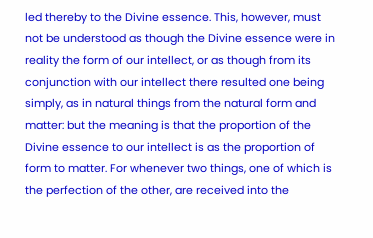led thereby to the Divine essence. This, however, must not be understood as though the Divine essence were in reality the form of our intellect, or as though from its conjunction with our intellect there resulted one being simply, as in natural things from the natural form and matter: but the meaning is that the proportion of the Divine essence to our intellect is as the proportion of form to matter. For whenever two things, one of which is the perfection of the other, are received into the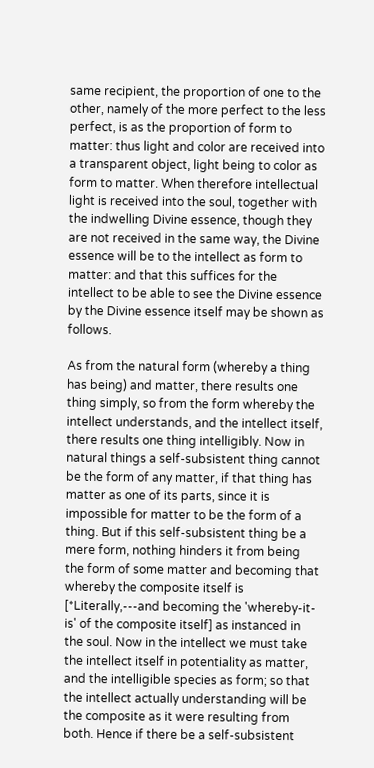same recipient, the proportion of one to the other, namely of the more perfect to the less perfect, is as the proportion of form to matter: thus light and color are received into a transparent object, light being to color as form to matter. When therefore intellectual light is received into the soul, together with the indwelling Divine essence, though they are not received in the same way, the Divine essence will be to the intellect as form to matter: and that this suffices for the intellect to be able to see the Divine essence by the Divine essence itself may be shown as follows.

As from the natural form (whereby a thing has being) and matter, there results one thing simply, so from the form whereby the intellect understands, and the intellect itself, there results one thing intelligibly. Now in natural things a self-subsistent thing cannot be the form of any matter, if that thing has matter as one of its parts, since it is impossible for matter to be the form of a thing. But if this self-subsistent thing be a mere form, nothing hinders it from being the form of some matter and becoming that whereby the composite itself is [*Literally,---and becoming the 'whereby-it-is' of the composite itself] as instanced in the soul. Now in the intellect we must take the intellect itself in potentiality as matter, and the intelligible species as form; so that the intellect actually understanding will be the composite as it were resulting from both. Hence if there be a self-subsistent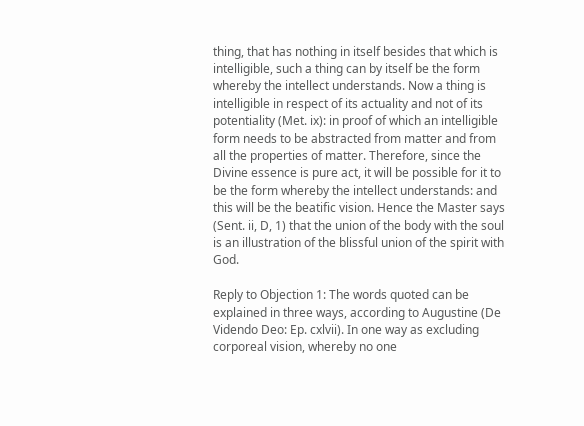thing, that has nothing in itself besides that which is intelligible, such a thing can by itself be the form whereby the intellect understands. Now a thing is intelligible in respect of its actuality and not of its potentiality (Met. ix): in proof of which an intelligible form needs to be abstracted from matter and from all the properties of matter. Therefore, since the Divine essence is pure act, it will be possible for it to be the form whereby the intellect understands: and this will be the beatific vision. Hence the Master says (Sent. ii, D, 1) that the union of the body with the soul is an illustration of the blissful union of the spirit with God.

Reply to Objection 1: The words quoted can be explained in three ways, according to Augustine (De Videndo Deo: Ep. cxlvii). In one way as excluding corporeal vision, whereby no one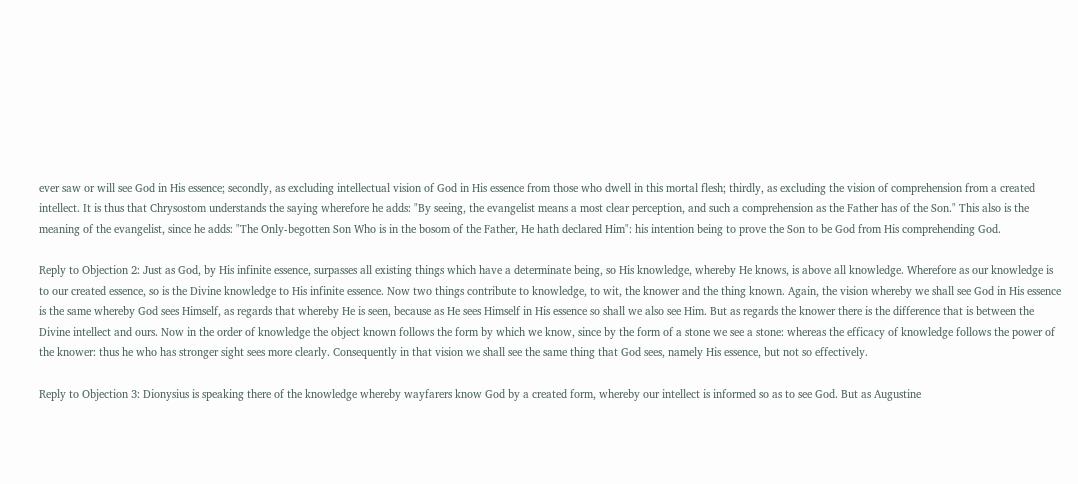ever saw or will see God in His essence; secondly, as excluding intellectual vision of God in His essence from those who dwell in this mortal flesh; thirdly, as excluding the vision of comprehension from a created intellect. It is thus that Chrysostom understands the saying wherefore he adds: "By seeing, the evangelist means a most clear perception, and such a comprehension as the Father has of the Son." This also is the meaning of the evangelist, since he adds: "The Only-begotten Son Who is in the bosom of the Father, He hath declared Him": his intention being to prove the Son to be God from His comprehending God.

Reply to Objection 2: Just as God, by His infinite essence, surpasses all existing things which have a determinate being, so His knowledge, whereby He knows, is above all knowledge. Wherefore as our knowledge is to our created essence, so is the Divine knowledge to His infinite essence. Now two things contribute to knowledge, to wit, the knower and the thing known. Again, the vision whereby we shall see God in His essence is the same whereby God sees Himself, as regards that whereby He is seen, because as He sees Himself in His essence so shall we also see Him. But as regards the knower there is the difference that is between the Divine intellect and ours. Now in the order of knowledge the object known follows the form by which we know, since by the form of a stone we see a stone: whereas the efficacy of knowledge follows the power of the knower: thus he who has stronger sight sees more clearly. Consequently in that vision we shall see the same thing that God sees, namely His essence, but not so effectively.

Reply to Objection 3: Dionysius is speaking there of the knowledge whereby wayfarers know God by a created form, whereby our intellect is informed so as to see God. But as Augustine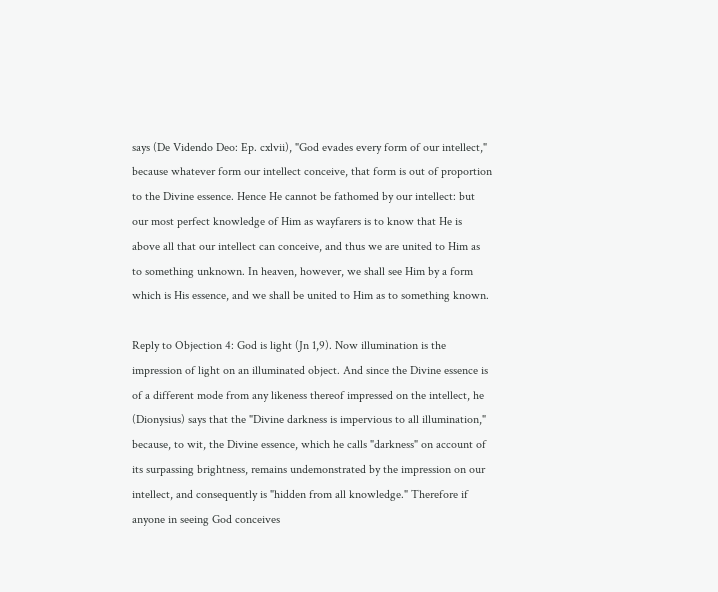says (De Videndo Deo: Ep. cxlvii), "God evades every form of our intellect," because whatever form our intellect conceive, that form is out of proportion to the Divine essence. Hence He cannot be fathomed by our intellect: but our most perfect knowledge of Him as wayfarers is to know that He is above all that our intellect can conceive, and thus we are united to Him as to something unknown. In heaven, however, we shall see Him by a form which is His essence, and we shall be united to Him as to something known.

Reply to Objection 4: God is light (Jn 1,9). Now illumination is the impression of light on an illuminated object. And since the Divine essence is of a different mode from any likeness thereof impressed on the intellect, he (Dionysius) says that the "Divine darkness is impervious to all illumination," because, to wit, the Divine essence, which he calls "darkness" on account of its surpassing brightness, remains undemonstrated by the impression on our intellect, and consequently is "hidden from all knowledge." Therefore if anyone in seeing God conceives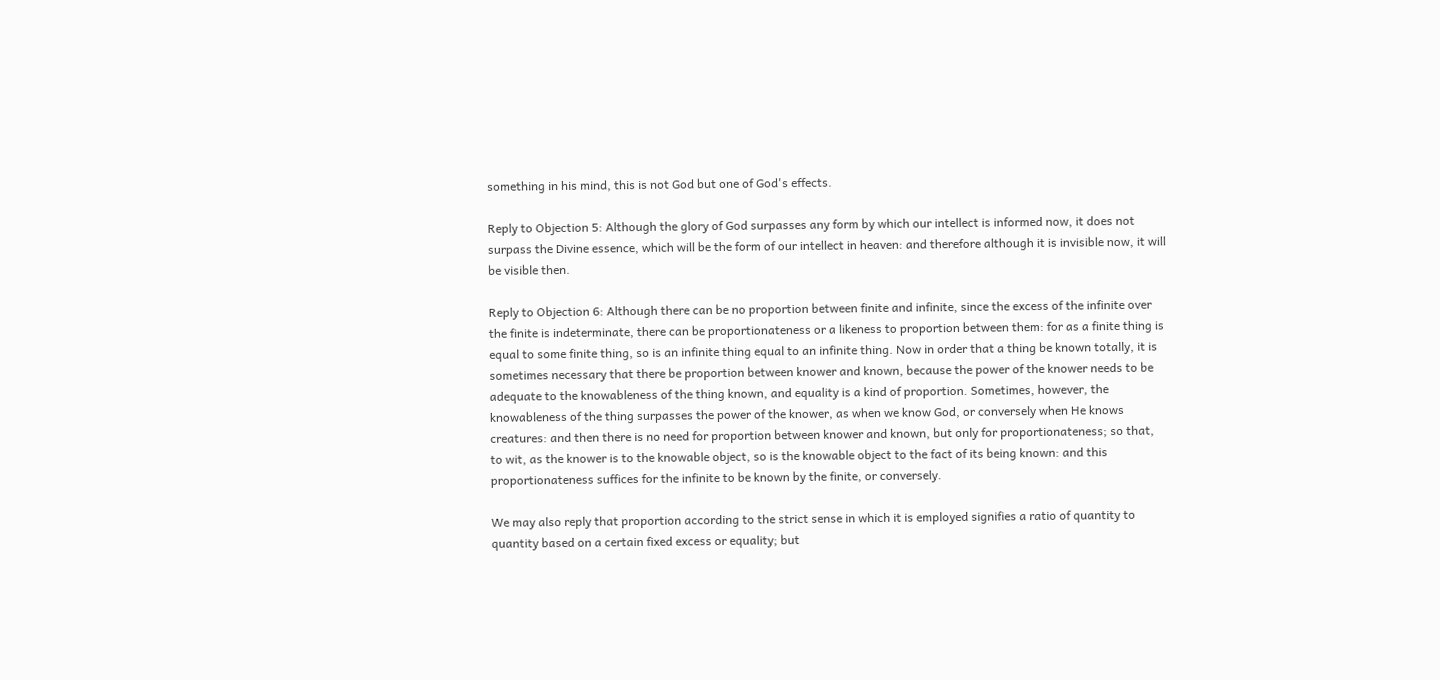something in his mind, this is not God but one of God's effects.

Reply to Objection 5: Although the glory of God surpasses any form by which our intellect is informed now, it does not surpass the Divine essence, which will be the form of our intellect in heaven: and therefore although it is invisible now, it will be visible then.

Reply to Objection 6: Although there can be no proportion between finite and infinite, since the excess of the infinite over the finite is indeterminate, there can be proportionateness or a likeness to proportion between them: for as a finite thing is equal to some finite thing, so is an infinite thing equal to an infinite thing. Now in order that a thing be known totally, it is sometimes necessary that there be proportion between knower and known, because the power of the knower needs to be adequate to the knowableness of the thing known, and equality is a kind of proportion. Sometimes, however, the knowableness of the thing surpasses the power of the knower, as when we know God, or conversely when He knows creatures: and then there is no need for proportion between knower and known, but only for proportionateness; so that, to wit, as the knower is to the knowable object, so is the knowable object to the fact of its being known: and this proportionateness suffices for the infinite to be known by the finite, or conversely.

We may also reply that proportion according to the strict sense in which it is employed signifies a ratio of quantity to quantity based on a certain fixed excess or equality; but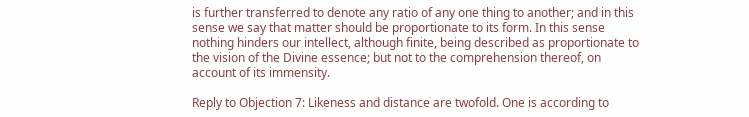is further transferred to denote any ratio of any one thing to another; and in this sense we say that matter should be proportionate to its form. In this sense nothing hinders our intellect, although finite, being described as proportionate to the vision of the Divine essence; but not to the comprehension thereof, on account of its immensity.

Reply to Objection 7: Likeness and distance are twofold. One is according to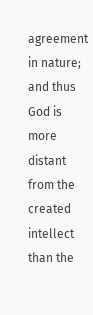agreement in nature; and thus God is more distant from the created intellect than the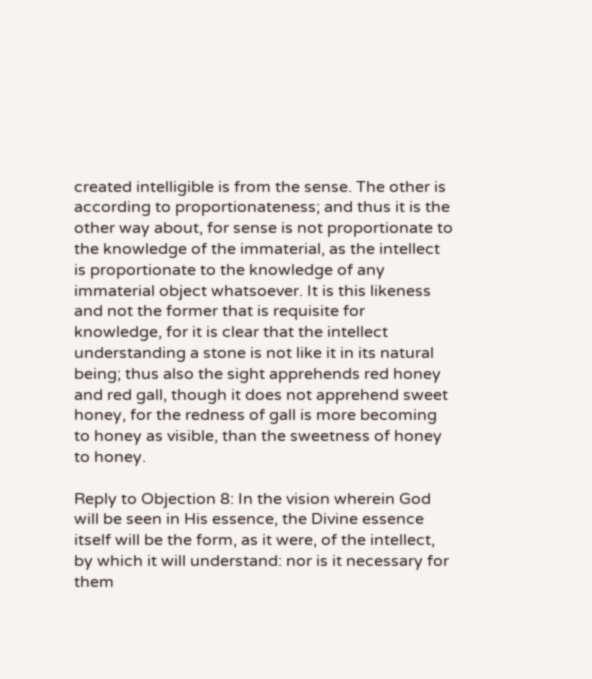created intelligible is from the sense. The other is according to proportionateness; and thus it is the other way about, for sense is not proportionate to the knowledge of the immaterial, as the intellect is proportionate to the knowledge of any immaterial object whatsoever. It is this likeness and not the former that is requisite for knowledge, for it is clear that the intellect understanding a stone is not like it in its natural being; thus also the sight apprehends red honey and red gall, though it does not apprehend sweet honey, for the redness of gall is more becoming to honey as visible, than the sweetness of honey to honey.

Reply to Objection 8: In the vision wherein God will be seen in His essence, the Divine essence itself will be the form, as it were, of the intellect, by which it will understand: nor is it necessary for them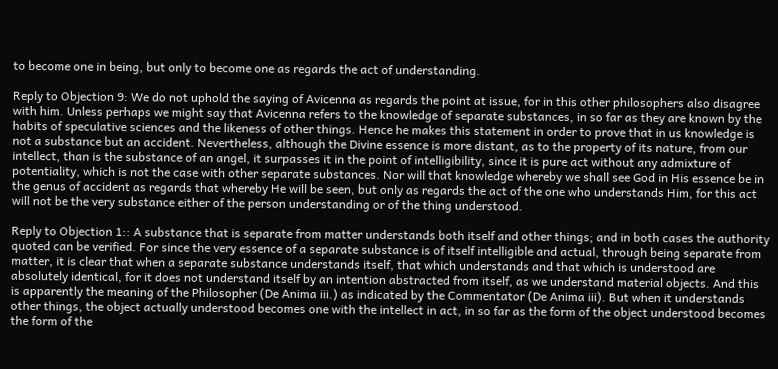to become one in being, but only to become one as regards the act of understanding.

Reply to Objection 9: We do not uphold the saying of Avicenna as regards the point at issue, for in this other philosophers also disagree with him. Unless perhaps we might say that Avicenna refers to the knowledge of separate substances, in so far as they are known by the habits of speculative sciences and the likeness of other things. Hence he makes this statement in order to prove that in us knowledge is not a substance but an accident. Nevertheless, although the Divine essence is more distant, as to the property of its nature, from our intellect, than is the substance of an angel, it surpasses it in the point of intelligibility, since it is pure act without any admixture of potentiality, which is not the case with other separate substances. Nor will that knowledge whereby we shall see God in His essence be in the genus of accident as regards that whereby He will be seen, but only as regards the act of the one who understands Him, for this act will not be the very substance either of the person understanding or of the thing understood.

Reply to Objection 1:: A substance that is separate from matter understands both itself and other things; and in both cases the authority quoted can be verified. For since the very essence of a separate substance is of itself intelligible and actual, through being separate from matter, it is clear that when a separate substance understands itself, that which understands and that which is understood are absolutely identical, for it does not understand itself by an intention abstracted from itself, as we understand material objects. And this is apparently the meaning of the Philosopher (De Anima iii.) as indicated by the Commentator (De Anima iii). But when it understands other things, the object actually understood becomes one with the intellect in act, in so far as the form of the object understood becomes the form of the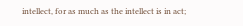intellect, for as much as the intellect is in act;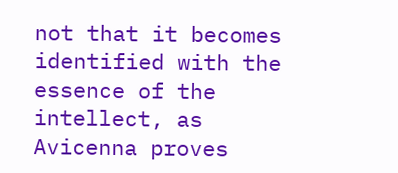not that it becomes identified with the essence of the intellect, as Avicenna proves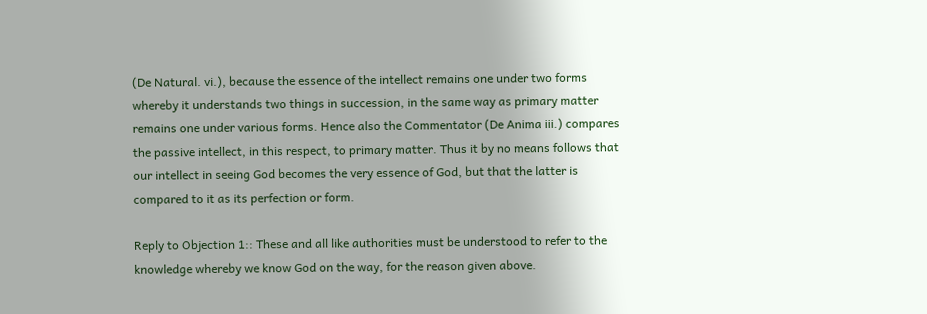(De Natural. vi.), because the essence of the intellect remains one under two forms whereby it understands two things in succession, in the same way as primary matter remains one under various forms. Hence also the Commentator (De Anima iii.) compares the passive intellect, in this respect, to primary matter. Thus it by no means follows that our intellect in seeing God becomes the very essence of God, but that the latter is compared to it as its perfection or form.

Reply to Objection 1:: These and all like authorities must be understood to refer to the knowledge whereby we know God on the way, for the reason given above.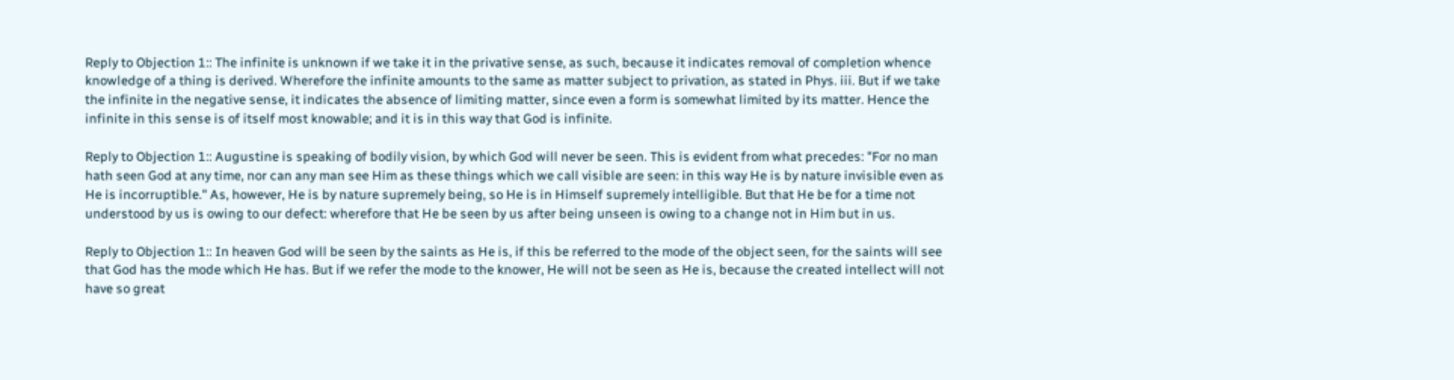Reply to Objection 1:: The infinite is unknown if we take it in the privative sense, as such, because it indicates removal of completion whence knowledge of a thing is derived. Wherefore the infinite amounts to the same as matter subject to privation, as stated in Phys. iii. But if we take the infinite in the negative sense, it indicates the absence of limiting matter, since even a form is somewhat limited by its matter. Hence the infinite in this sense is of itself most knowable; and it is in this way that God is infinite.

Reply to Objection 1:: Augustine is speaking of bodily vision, by which God will never be seen. This is evident from what precedes: "For no man hath seen God at any time, nor can any man see Him as these things which we call visible are seen: in this way He is by nature invisible even as He is incorruptible." As, however, He is by nature supremely being, so He is in Himself supremely intelligible. But that He be for a time not understood by us is owing to our defect: wherefore that He be seen by us after being unseen is owing to a change not in Him but in us.

Reply to Objection 1:: In heaven God will be seen by the saints as He is, if this be referred to the mode of the object seen, for the saints will see that God has the mode which He has. But if we refer the mode to the knower, He will not be seen as He is, because the created intellect will not have so great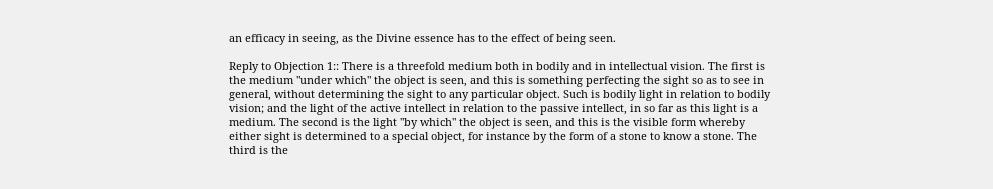an efficacy in seeing, as the Divine essence has to the effect of being seen.

Reply to Objection 1:: There is a threefold medium both in bodily and in intellectual vision. The first is the medium "under which" the object is seen, and this is something perfecting the sight so as to see in general, without determining the sight to any particular object. Such is bodily light in relation to bodily vision; and the light of the active intellect in relation to the passive intellect, in so far as this light is a medium. The second is the light "by which" the object is seen, and this is the visible form whereby either sight is determined to a special object, for instance by the form of a stone to know a stone. The third is the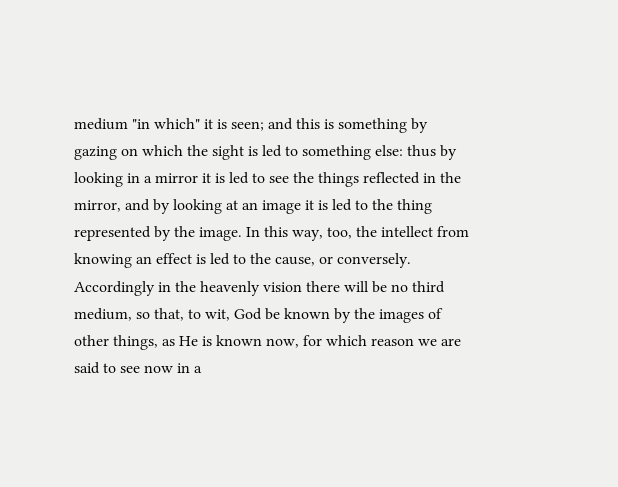medium "in which" it is seen; and this is something by gazing on which the sight is led to something else: thus by looking in a mirror it is led to see the things reflected in the mirror, and by looking at an image it is led to the thing represented by the image. In this way, too, the intellect from knowing an effect is led to the cause, or conversely. Accordingly in the heavenly vision there will be no third medium, so that, to wit, God be known by the images of other things, as He is known now, for which reason we are said to see now in a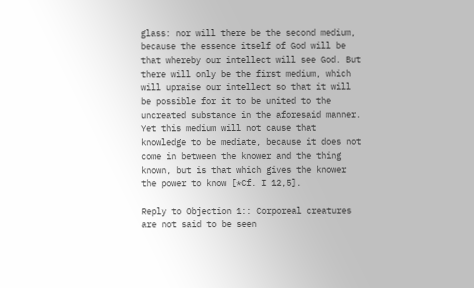glass: nor will there be the second medium, because the essence itself of God will be that whereby our intellect will see God. But there will only be the first medium, which will upraise our intellect so that it will be possible for it to be united to the uncreated substance in the aforesaid manner. Yet this medium will not cause that knowledge to be mediate, because it does not come in between the knower and the thing known, but is that which gives the knower the power to know [*Cf. I 12,5].

Reply to Objection 1:: Corporeal creatures are not said to be seen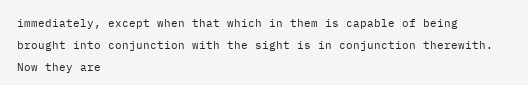immediately, except when that which in them is capable of being brought into conjunction with the sight is in conjunction therewith. Now they are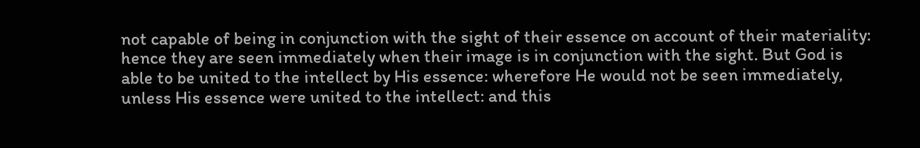not capable of being in conjunction with the sight of their essence on account of their materiality: hence they are seen immediately when their image is in conjunction with the sight. But God is able to be united to the intellect by His essence: wherefore He would not be seen immediately, unless His essence were united to the intellect: and this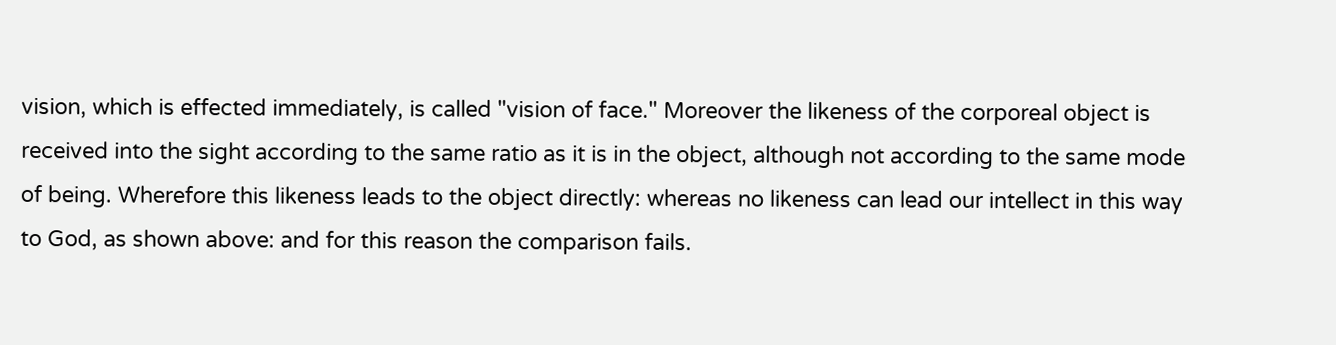vision, which is effected immediately, is called "vision of face." Moreover the likeness of the corporeal object is received into the sight according to the same ratio as it is in the object, although not according to the same mode of being. Wherefore this likeness leads to the object directly: whereas no likeness can lead our intellect in this way to God, as shown above: and for this reason the comparison fails.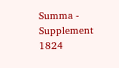Summa - Supplement 1824